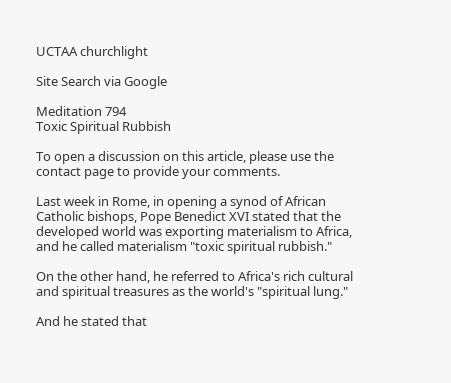UCTAA churchlight

Site Search via Google

Meditation 794
Toxic Spiritual Rubbish

To open a discussion on this article, please use the contact page to provide your comments.

Last week in Rome, in opening a synod of African Catholic bishops, Pope Benedict XVI stated that the developed world was exporting materialism to Africa, and he called materialism "toxic spiritual rubbish."

On the other hand, he referred to Africa's rich cultural and spiritual treasures as the world's "spiritual lung."

And he stated that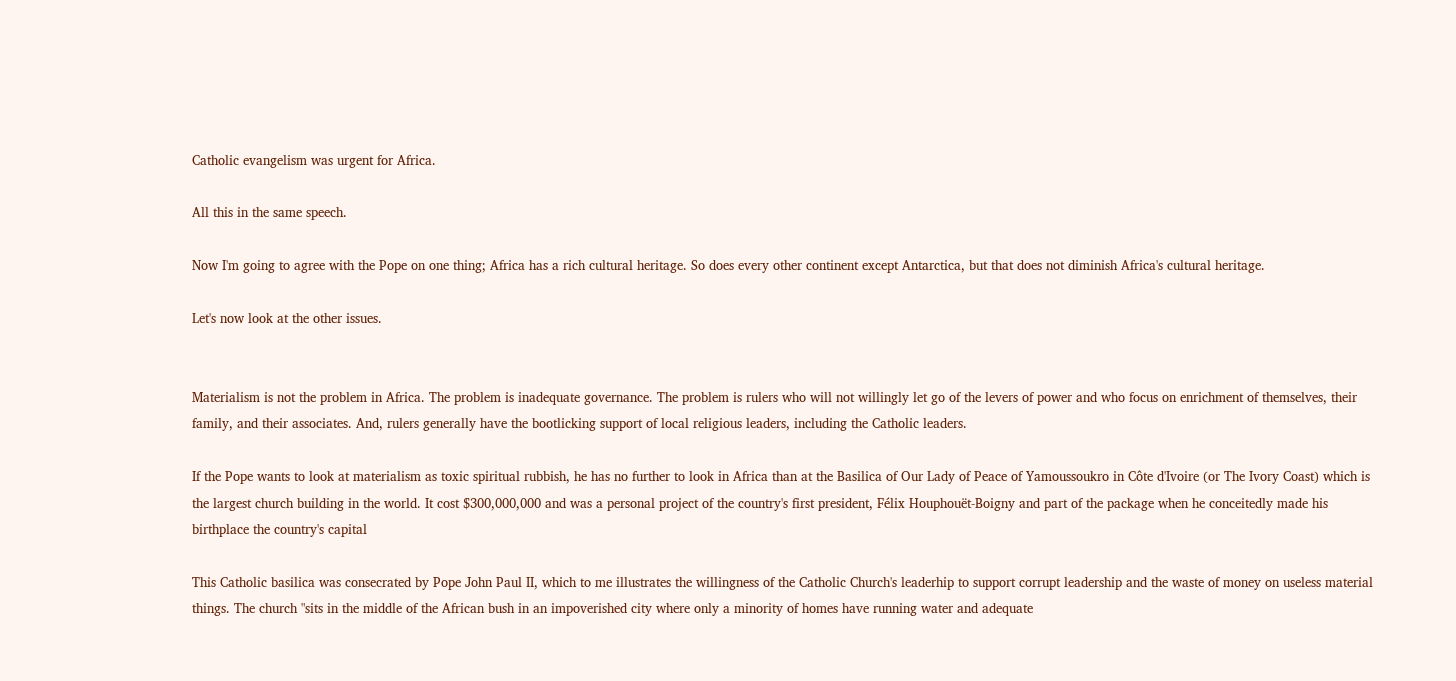Catholic evangelism was urgent for Africa.

All this in the same speech.

Now I'm going to agree with the Pope on one thing; Africa has a rich cultural heritage. So does every other continent except Antarctica, but that does not diminish Africa's cultural heritage.

Let's now look at the other issues.


Materialism is not the problem in Africa. The problem is inadequate governance. The problem is rulers who will not willingly let go of the levers of power and who focus on enrichment of themselves, their family, and their associates. And, rulers generally have the bootlicking support of local religious leaders, including the Catholic leaders.

If the Pope wants to look at materialism as toxic spiritual rubbish, he has no further to look in Africa than at the Basilica of Our Lady of Peace of Yamoussoukro in Côte d'Ivoire (or The Ivory Coast) which is the largest church building in the world. It cost $300,000,000 and was a personal project of the country's first president, Félix Houphouët-Boigny and part of the package when he conceitedly made his birthplace the country's capital

This Catholic basilica was consecrated by Pope John Paul II, which to me illustrates the willingness of the Catholic Church's leaderhip to support corrupt leadership and the waste of money on useless material things. The church "sits in the middle of the African bush in an impoverished city where only a minority of homes have running water and adequate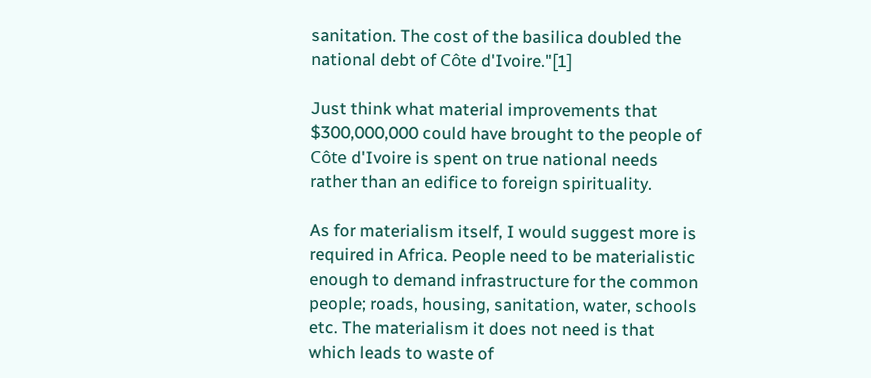sanitation. The cost of the basilica doubled the national debt of Côte d'Ivoire."[1]

Just think what material improvements that $300,000,000 could have brought to the people of Côte d'Ivoire is spent on true national needs rather than an edifice to foreign spirituality.

As for materialism itself, I would suggest more is required in Africa. People need to be materialistic enough to demand infrastructure for the common people; roads, housing, sanitation, water, schools etc. The materialism it does not need is that which leads to waste of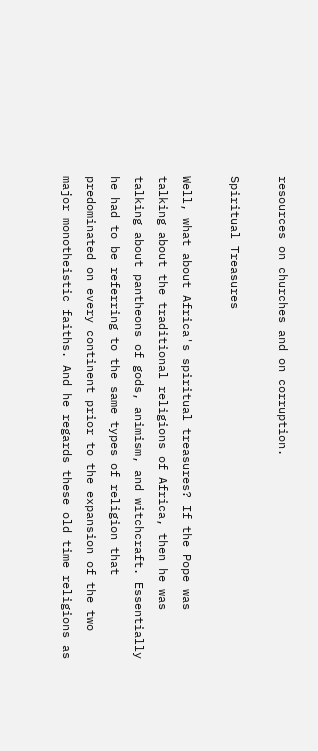resources on churches and on corruption.

Spiritual Treasures

Well, what about Africa's spiritual treasures? If the Pope was talking about the traditional religions of Africa, then he was talking about pantheons of gods, animism, and witchcraft. Essentially he had to be referring to the same types of religion that predominated on every continent prior to the expansion of the two major monotheistic faiths. And he regards these old time religions as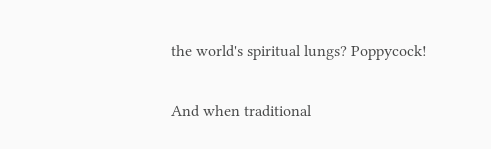the world's spiritual lungs? Poppycock!

And when traditional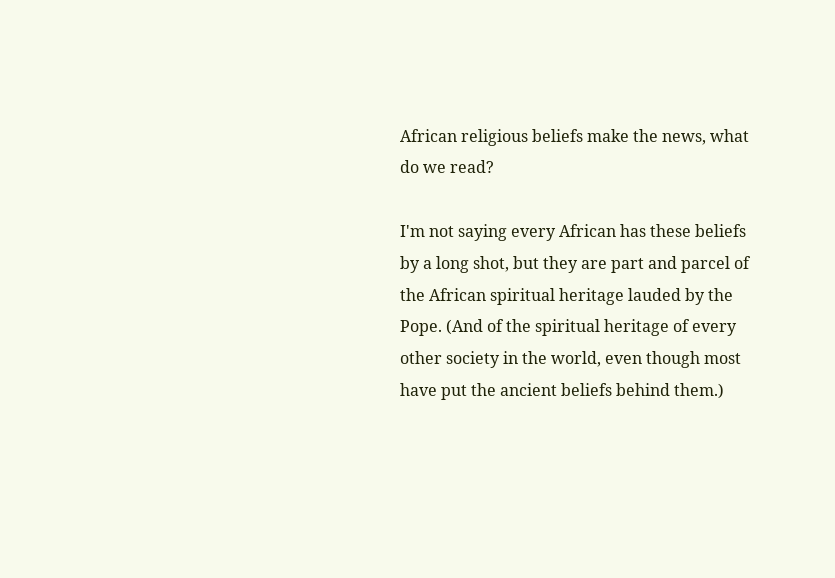African religious beliefs make the news, what do we read?

I'm not saying every African has these beliefs by a long shot, but they are part and parcel of the African spiritual heritage lauded by the Pope. (And of the spiritual heritage of every other society in the world, even though most have put the ancient beliefs behind them.)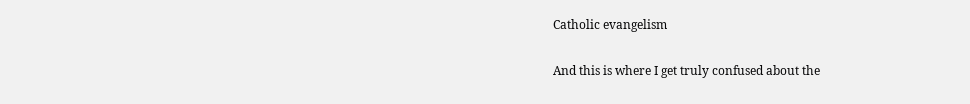Catholic evangelism

And this is where I get truly confused about the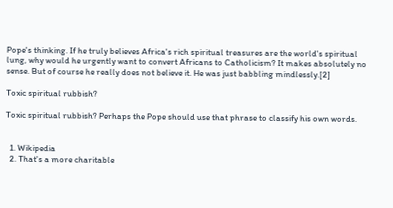Pope's thinking. If he truly believes Africa's rich spiritual treasures are the world's spiritual lung, why would he urgently want to convert Africans to Catholicism? It makes absolutely no sense. But of course he really does not believe it. He was just babbling mindlessly.[2]

Toxic spiritual rubbish?

Toxic spiritual rubbish? Perhaps the Pope should use that phrase to classify his own words.


  1. Wikipedia
  2. That's a more charitable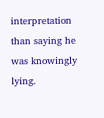interpretation than saying he was knowingly lying.